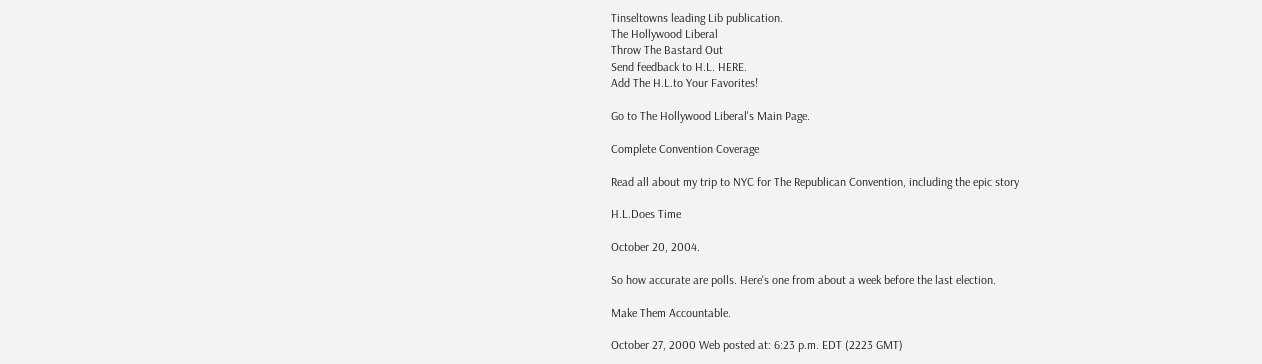Tinseltowns leading Lib publication.
The Hollywood Liberal
Throw The Bastard Out
Send feedback to H.L. HERE.
Add The H.L.to Your Favorites!

Go to The Hollywood Liberal's Main Page.

Complete Convention Coverage

Read all about my trip to NYC for The Republican Convention, including the epic story

H.L.Does Time

October 20, 2004.

So how accurate are polls. Here's one from about a week before the last election.

Make Them Accountable.

October 27, 2000 Web posted at: 6:23 p.m. EDT (2223 GMT)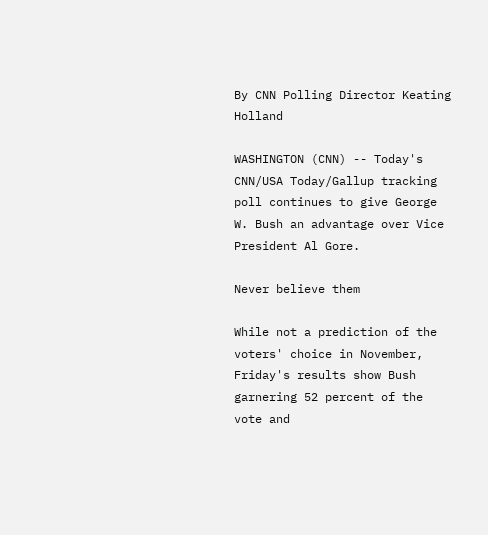By CNN Polling Director Keating Holland

WASHINGTON (CNN) -- Today's CNN/USA Today/Gallup tracking poll continues to give George W. Bush an advantage over Vice President Al Gore.

Never believe them

While not a prediction of the voters' choice in November, Friday's results show Bush garnering 52 percent of the vote and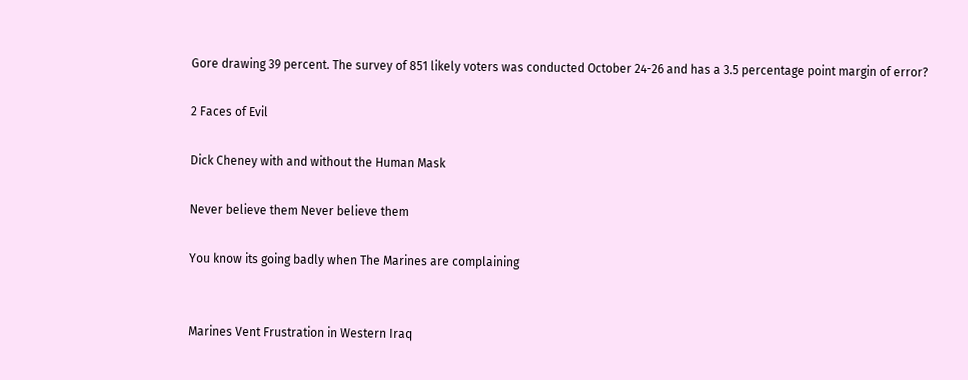Gore drawing 39 percent. The survey of 851 likely voters was conducted October 24-26 and has a 3.5 percentage point margin of error?

2 Faces of Evil

Dick Cheney with and without the Human Mask

Never believe them Never believe them

You know its going badly when The Marines are complaining


Marines Vent Frustration in Western Iraq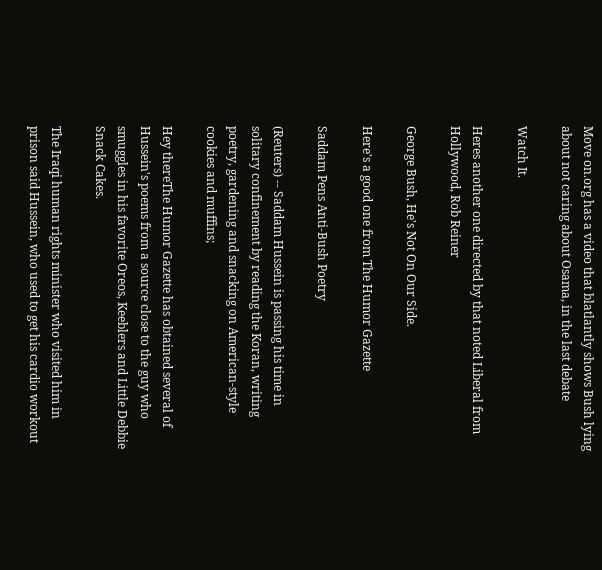Move on.org has a video that blatlantly shows Bush lying about not caring about Osama, in the last debate

Watch It.

Heres another one directed by that noted Liberal from Hollywood, Rob Reiner

George Bush, He's Not On Our Side.

Here's a good one from The Humor Gazette

Saddam Pens Anti-Bush Poetry

(Reuters) -- Saddam Hussein is passing his time in solitary confinement by reading the Koran, writing poetry, gardening and snacking on American-style cookies and muffins;

Hey thereThe Humor Gazette has obtained several of Hussein's poems from a source close to the guy who smuggles in his favorite Oreos, Keeblers and Little Debbie Snack Cakes.

The Iraqi human rights minister who visited him in prison said Hussein, who used to get his cardio workout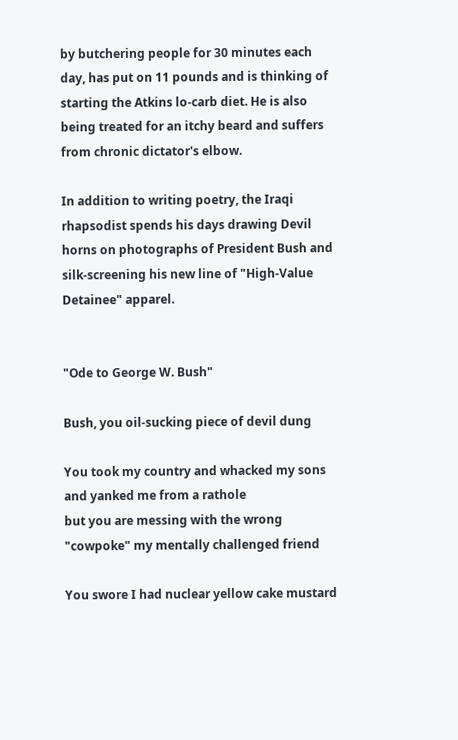by butchering people for 30 minutes each day, has put on 11 pounds and is thinking of starting the Atkins lo-carb diet. He is also being treated for an itchy beard and suffers from chronic dictator's elbow.

In addition to writing poetry, the Iraqi rhapsodist spends his days drawing Devil horns on photographs of President Bush and silk-screening his new line of "High-Value Detainee" apparel.


"Ode to George W. Bush"

Bush, you oil-sucking piece of devil dung

You took my country and whacked my sons and yanked me from a rathole
but you are messing with the wrong "cowpoke" my mentally challenged friend

You swore I had nuclear yellow cake mustard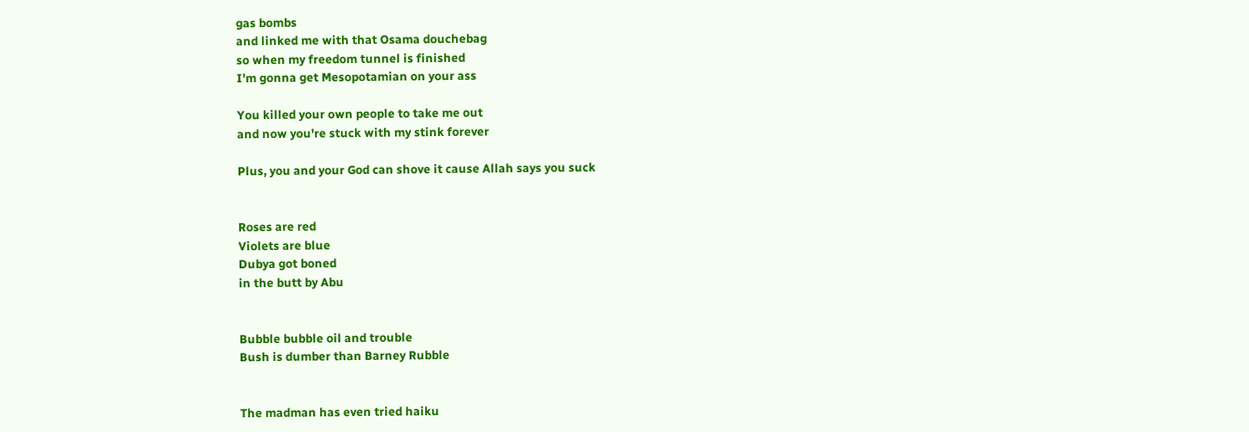gas bombs
and linked me with that Osama douchebag
so when my freedom tunnel is finished
I'm gonna get Mesopotamian on your ass

You killed your own people to take me out
and now you're stuck with my stink forever

Plus, you and your God can shove it cause Allah says you suck


Roses are red
Violets are blue
Dubya got boned
in the butt by Abu


Bubble bubble oil and trouble
Bush is dumber than Barney Rubble


The madman has even tried haiku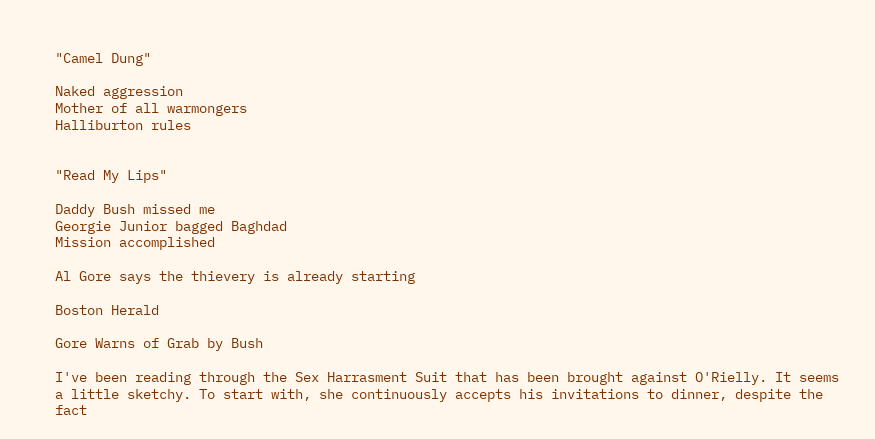"Camel Dung"

Naked aggression
Mother of all warmongers
Halliburton rules


"Read My Lips"

Daddy Bush missed me
Georgie Junior bagged Baghdad
Mission accomplished

Al Gore says the thievery is already starting

Boston Herald

Gore Warns of Grab by Bush

I've been reading through the Sex Harrasment Suit that has been brought against O'Rielly. It seems a little sketchy. To start with, she continuously accepts his invitations to dinner, despite the fact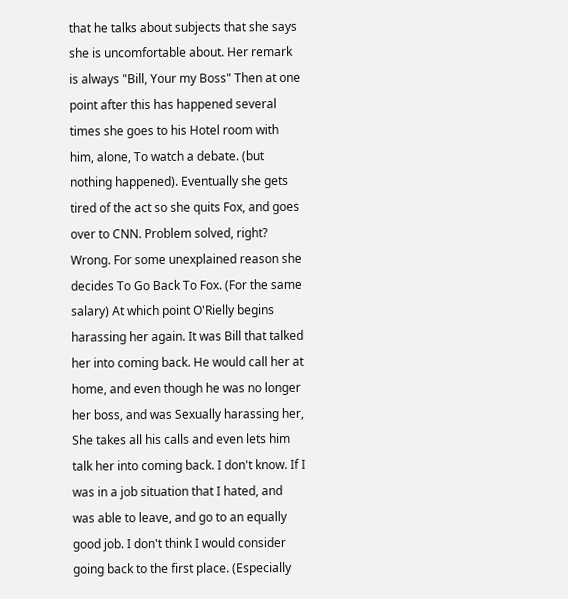that he talks about subjects that she says she is uncomfortable about. Her remark is always "Bill, Your my Boss" Then at one point after this has happened several times she goes to his Hotel room with him, alone, To watch a debate. (but nothing happened). Eventually she gets tired of the act so she quits Fox, and goes over to CNN. Problem solved, right? Wrong. For some unexplained reason she decides To Go Back To Fox. (For the same salary) At which point O'Rielly begins harassing her again. It was Bill that talked her into coming back. He would call her at home, and even though he was no longer her boss, and was Sexually harassing her, She takes all his calls and even lets him talk her into coming back. I don't know. If I was in a job situation that I hated, and was able to leave, and go to an equally good job. I don't think I would consider going back to the first place. (Especially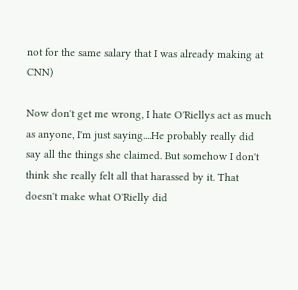not for the same salary that I was already making at CNN)

Now don't get me wrong, I hate O'Riellys act as much as anyone, I'm just saying....He probably really did say all the things she claimed. But somehow I don't think she really felt all that harassed by it. That doesn't make what O'Rielly did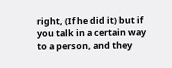right, (If he did it) but if you talk in a certain way to a person, and they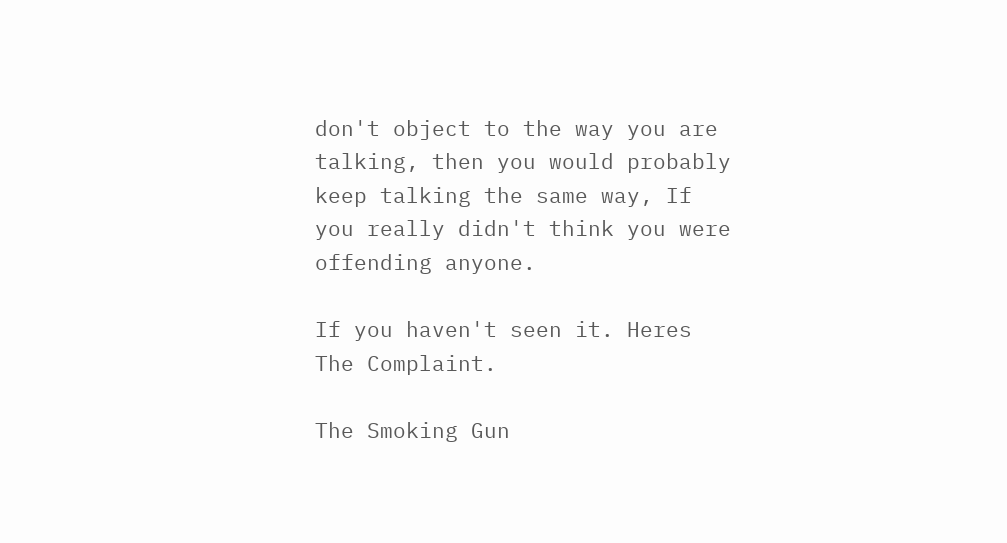don't object to the way you are talking, then you would probably keep talking the same way, If you really didn't think you were offending anyone.

If you haven't seen it. Heres The Complaint.

The Smoking Gun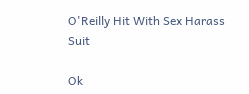O'Reilly Hit With Sex Harass Suit

Ok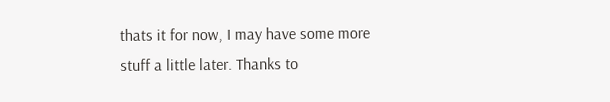thats it for now, I may have some more stuff a little later. Thanks to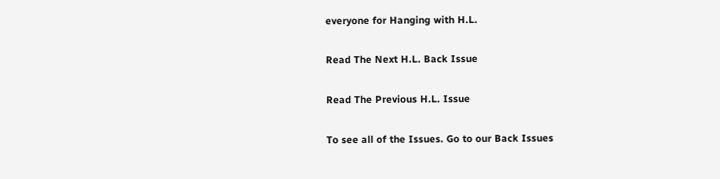everyone for Hanging with H.L.

Read The Next H.L. Back Issue

Read The Previous H.L. Issue

To see all of the Issues. Go to our Back Issues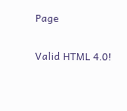Page

Valid HTML 4.0!